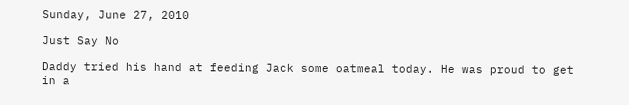Sunday, June 27, 2010

Just Say No

Daddy tried his hand at feeding Jack some oatmeal today. He was proud to get in a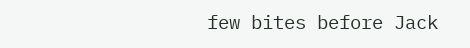few bites before Jack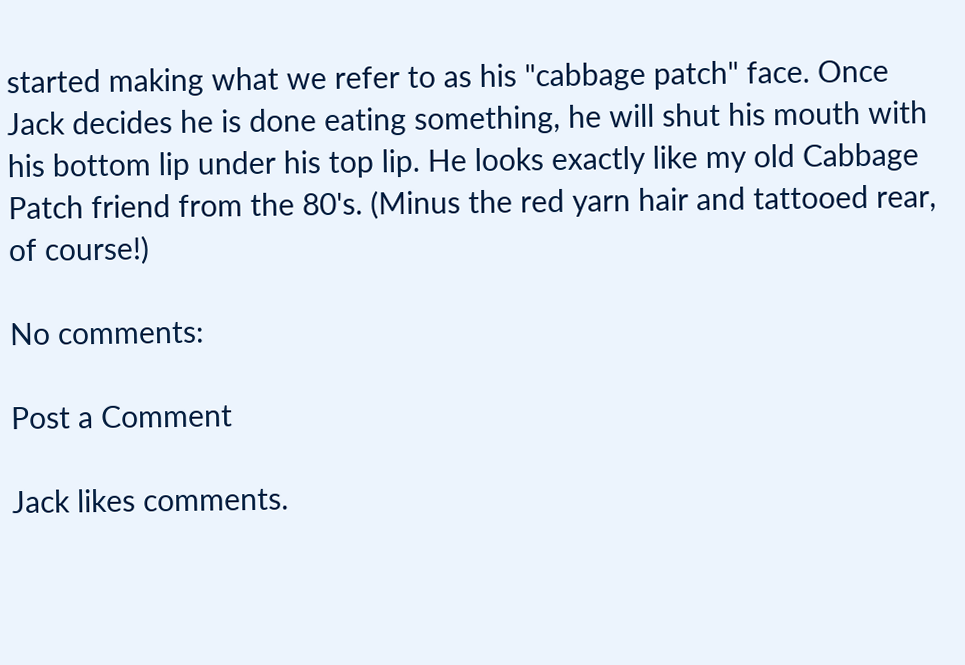started making what we refer to as his "cabbage patch" face. Once Jack decides he is done eating something, he will shut his mouth with his bottom lip under his top lip. He looks exactly like my old Cabbage Patch friend from the 80's. (Minus the red yarn hair and tattooed rear, of course!)

No comments:

Post a Comment

Jack likes comments.